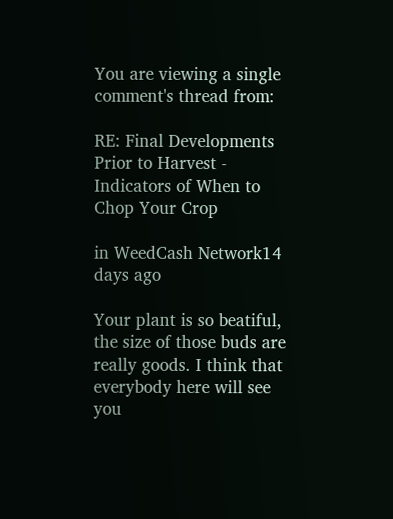You are viewing a single comment's thread from:

RE: Final Developments Prior to Harvest - Indicators of When to Chop Your Crop

in WeedCash Network14 days ago

Your plant is so beatiful, the size of those buds are really goods. I think that everybody here will see you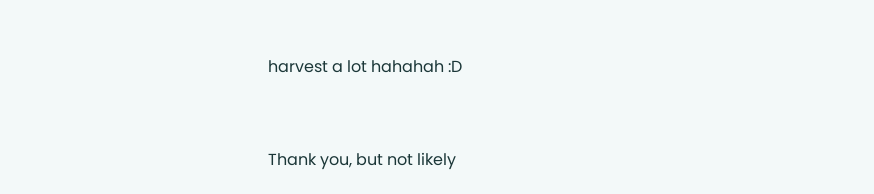harvest a lot hahahah :D


Thank you, but not likely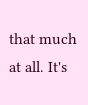that much at all. It's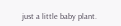just a little baby plant.